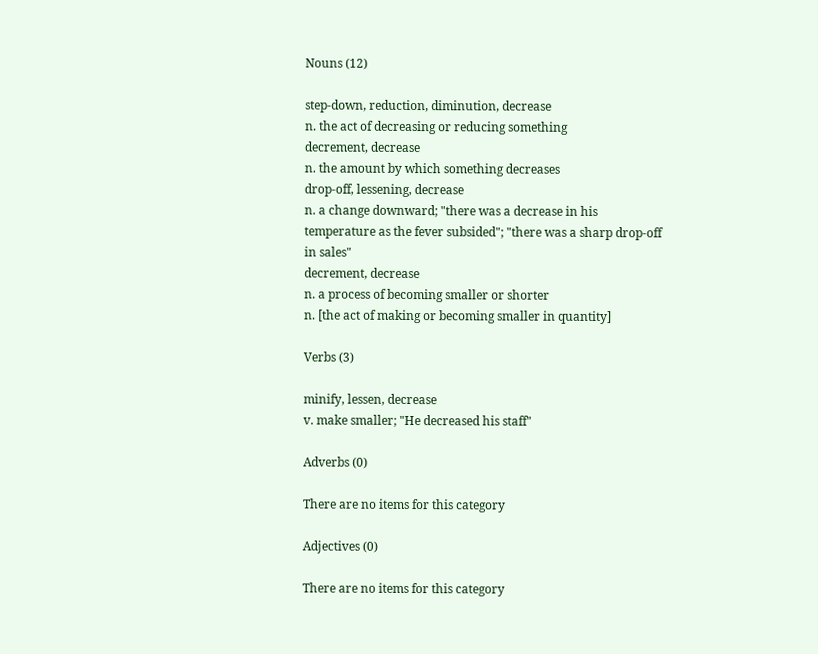Nouns (12)

step-down, reduction, diminution, decrease
n. the act of decreasing or reducing something
decrement, decrease
n. the amount by which something decreases
drop-off, lessening, decrease
n. a change downward; "there was a decrease in his temperature as the fever subsided"; "there was a sharp drop-off in sales"
decrement, decrease
n. a process of becoming smaller or shorter
n. [the act of making or becoming smaller in quantity]

Verbs (3)

minify, lessen, decrease
v. make smaller; "He decreased his staff"

Adverbs (0)

There are no items for this category

Adjectives (0)

There are no items for this category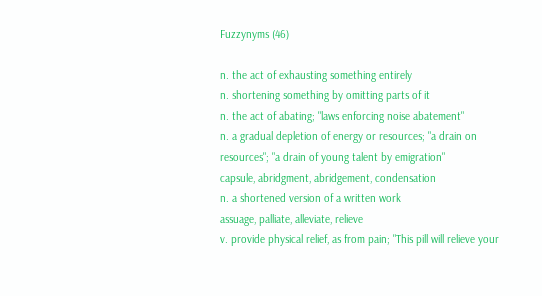Fuzzynyms (46)

n. the act of exhausting something entirely
n. shortening something by omitting parts of it
n. the act of abating; "laws enforcing noise abatement"
n. a gradual depletion of energy or resources; "a drain on resources"; "a drain of young talent by emigration"
capsule, abridgment, abridgement, condensation
n. a shortened version of a written work
assuage, palliate, alleviate, relieve
v. provide physical relief, as from pain; "This pill will relieve your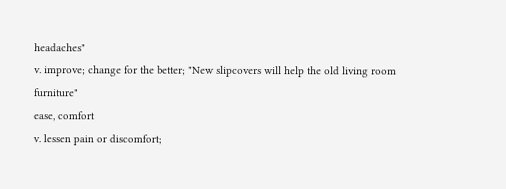headaches"
v. improve; change for the better; "New slipcovers will help the old living room furniture"
ease, comfort
v. lessen pain or discomfort;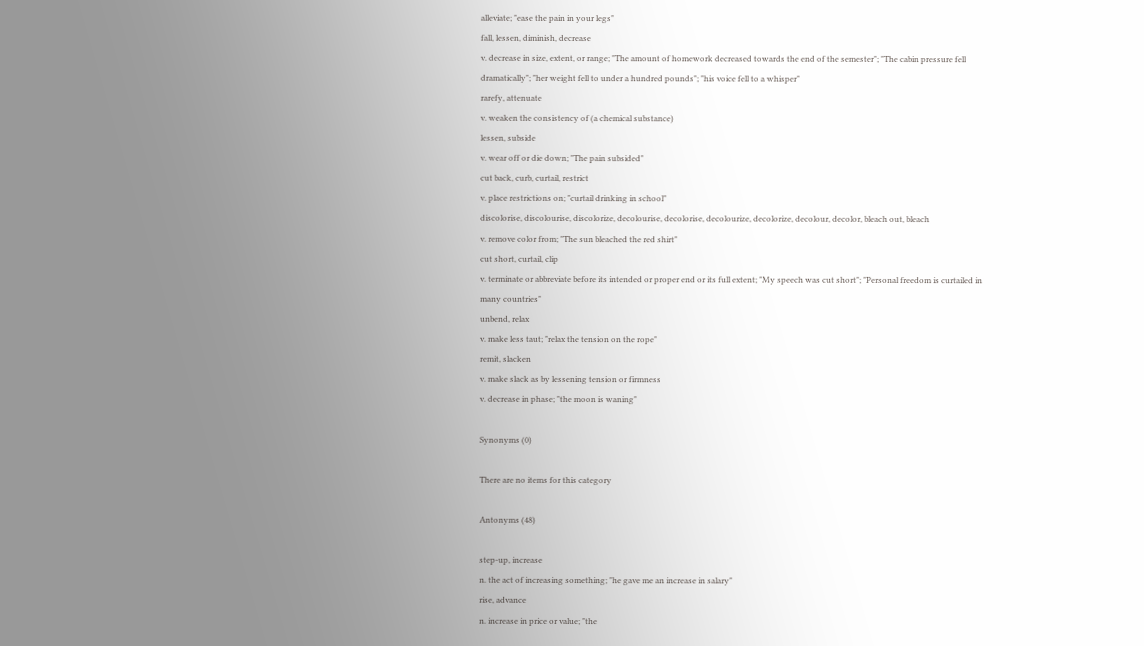alleviate; "ease the pain in your legs"
fall, lessen, diminish, decrease
v. decrease in size, extent, or range; "The amount of homework decreased towards the end of the semester"; "The cabin pressure fell dramatically"; "her weight fell to under a hundred pounds"; "his voice fell to a whisper"
rarefy, attenuate
v. weaken the consistency of (a chemical substance)
lessen, subside
v. wear off or die down; "The pain subsided"
cut back, curb, curtail, restrict
v. place restrictions on; "curtail drinking in school"
discolorise, discolourise, discolorize, decolourise, decolorise, decolourize, decolorize, decolour, decolor, bleach out, bleach
v. remove color from; "The sun bleached the red shirt"
cut short, curtail, clip
v. terminate or abbreviate before its intended or proper end or its full extent; "My speech was cut short"; "Personal freedom is curtailed in many countries"
unbend, relax
v. make less taut; "relax the tension on the rope"
remit, slacken
v. make slack as by lessening tension or firmness
v. decrease in phase; "the moon is waning"

Synonyms (0)

There are no items for this category

Antonyms (48)

step-up, increase
n. the act of increasing something; "he gave me an increase in salary"
rise, advance
n. increase in price or value; "the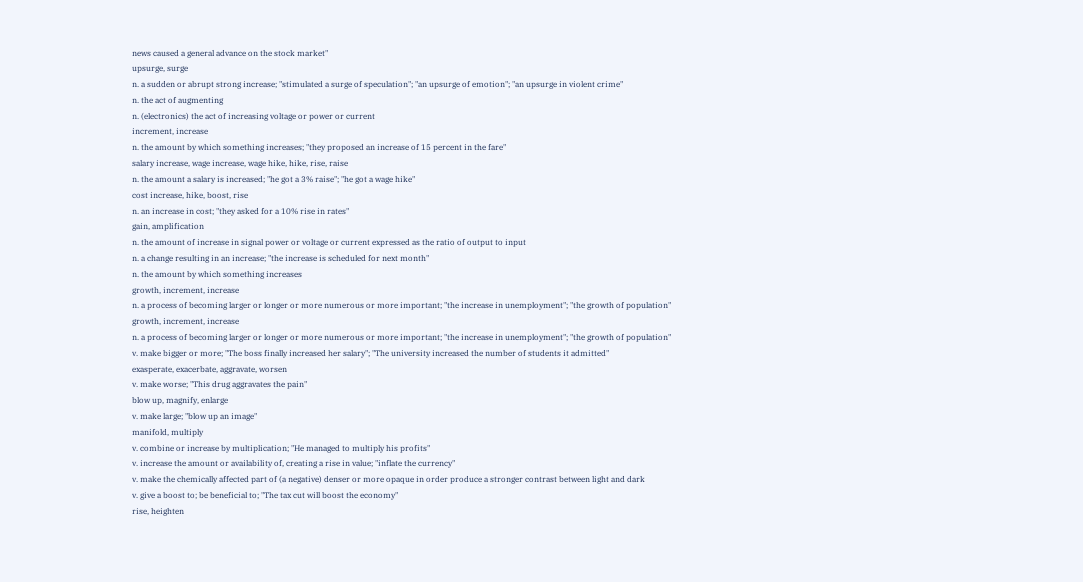news caused a general advance on the stock market"
upsurge, surge
n. a sudden or abrupt strong increase; "stimulated a surge of speculation"; "an upsurge of emotion"; "an upsurge in violent crime"
n. the act of augmenting
n. (electronics) the act of increasing voltage or power or current
increment, increase
n. the amount by which something increases; "they proposed an increase of 15 percent in the fare"
salary increase, wage increase, wage hike, hike, rise, raise
n. the amount a salary is increased; "he got a 3% raise"; "he got a wage hike"
cost increase, hike, boost, rise
n. an increase in cost; "they asked for a 10% rise in rates"
gain, amplification
n. the amount of increase in signal power or voltage or current expressed as the ratio of output to input
n. a change resulting in an increase; "the increase is scheduled for next month"
n. the amount by which something increases
growth, increment, increase
n. a process of becoming larger or longer or more numerous or more important; "the increase in unemployment"; "the growth of population"
growth, increment, increase
n. a process of becoming larger or longer or more numerous or more important; "the increase in unemployment"; "the growth of population"
v. make bigger or more; "The boss finally increased her salary"; "The university increased the number of students it admitted"
exasperate, exacerbate, aggravate, worsen
v. make worse; "This drug aggravates the pain"
blow up, magnify, enlarge
v. make large; "blow up an image"
manifold, multiply
v. combine or increase by multiplication; "He managed to multiply his profits"
v. increase the amount or availability of, creating a rise in value; "inflate the currency"
v. make the chemically affected part of (a negative) denser or more opaque in order produce a stronger contrast between light and dark
v. give a boost to; be beneficial to; "The tax cut will boost the economy"
rise, heighten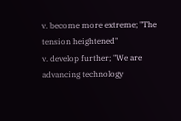v. become more extreme; "The tension heightened"
v. develop further; "We are advancing technology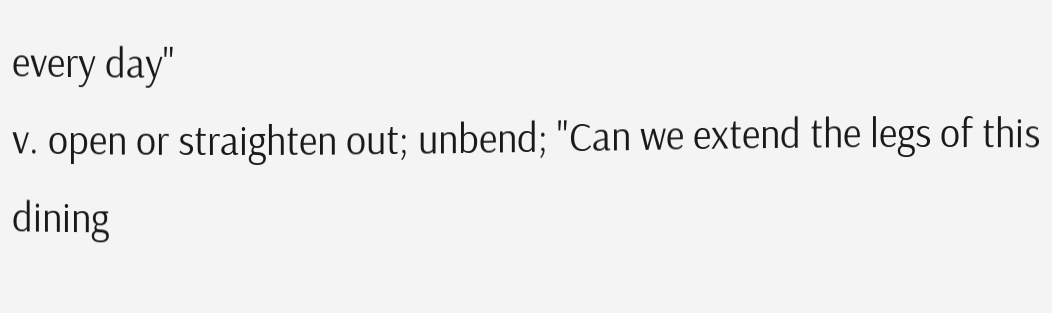every day"
v. open or straighten out; unbend; "Can we extend the legs of this dining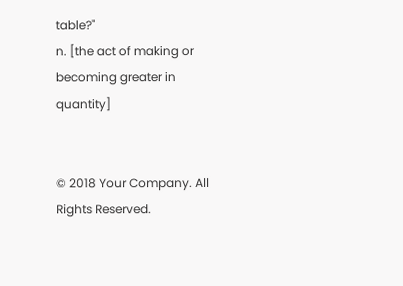table?"
n. [the act of making or becoming greater in quantity]


© 2018 Your Company. All Rights Reserved.